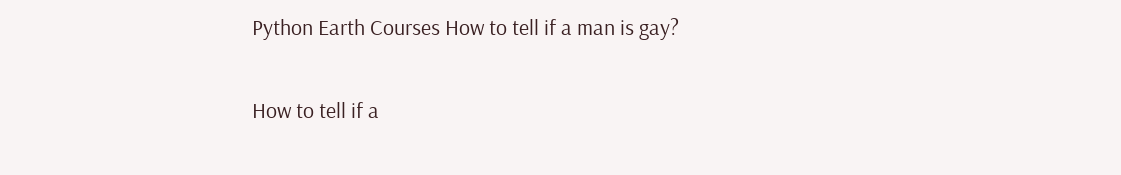Python Earth Courses How to tell if a man is gay?

How to tell if a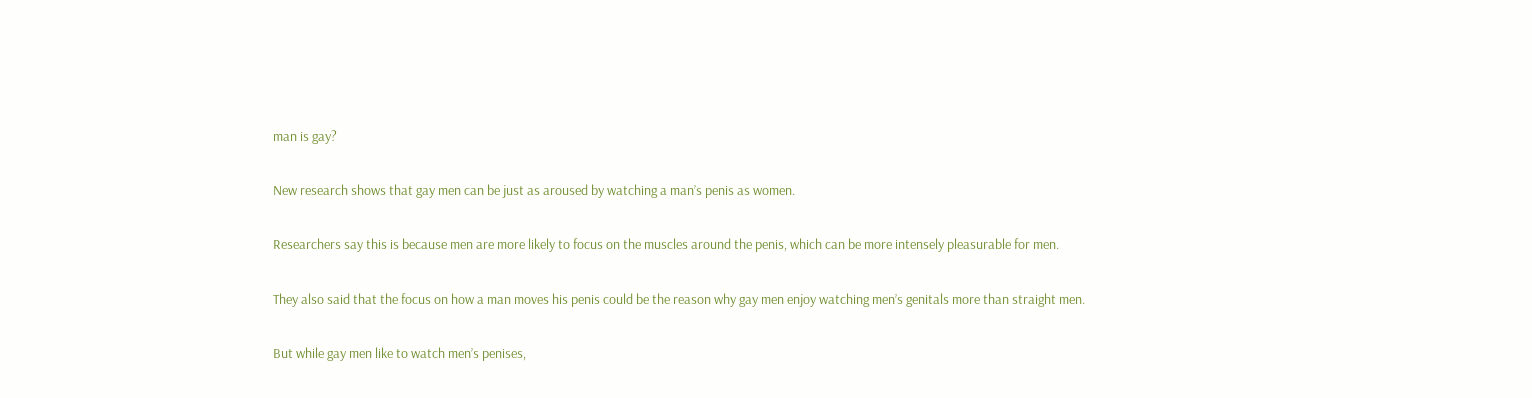man is gay?

New research shows that gay men can be just as aroused by watching a man’s penis as women.

Researchers say this is because men are more likely to focus on the muscles around the penis, which can be more intensely pleasurable for men.

They also said that the focus on how a man moves his penis could be the reason why gay men enjoy watching men’s genitals more than straight men.

But while gay men like to watch men’s penises,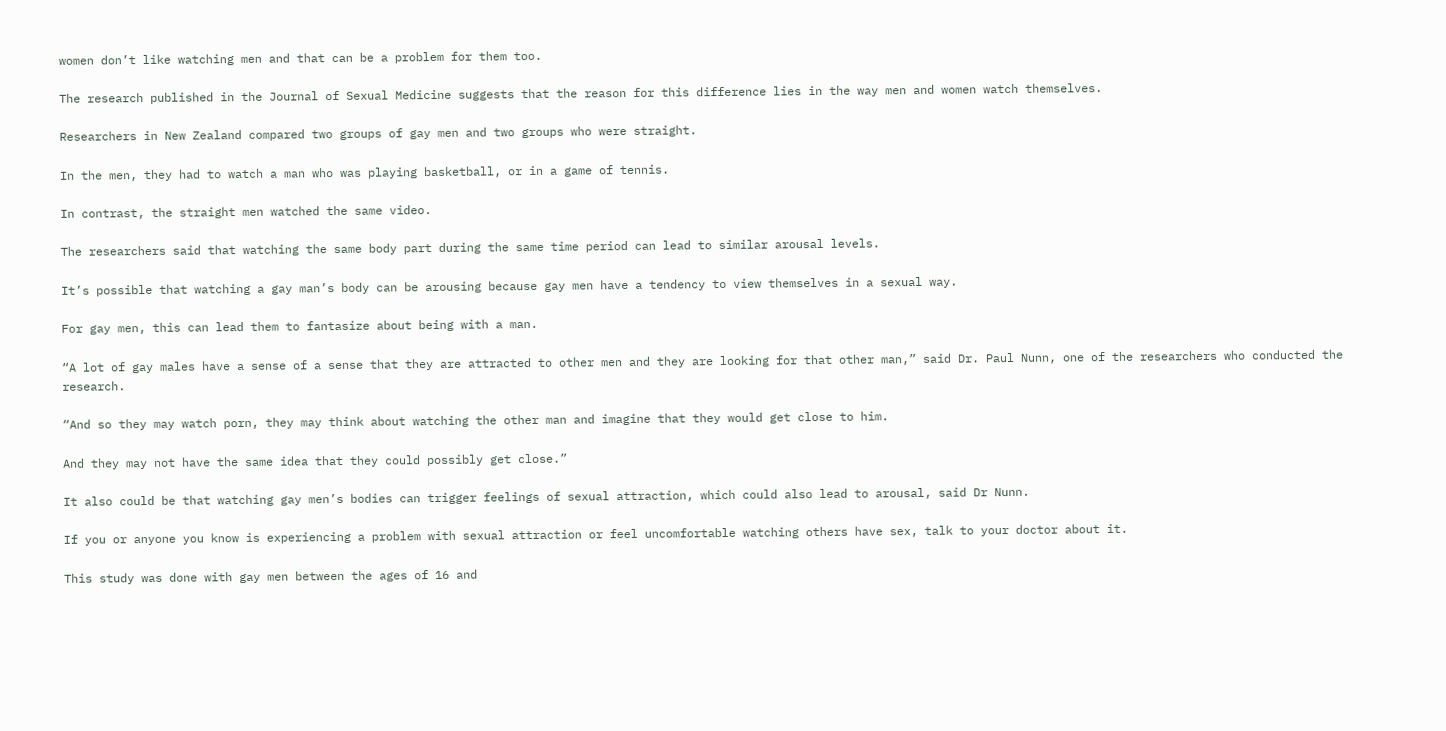women don’t like watching men and that can be a problem for them too.

The research published in the Journal of Sexual Medicine suggests that the reason for this difference lies in the way men and women watch themselves.

Researchers in New Zealand compared two groups of gay men and two groups who were straight.

In the men, they had to watch a man who was playing basketball, or in a game of tennis.

In contrast, the straight men watched the same video.

The researchers said that watching the same body part during the same time period can lead to similar arousal levels.

It’s possible that watching a gay man’s body can be arousing because gay men have a tendency to view themselves in a sexual way.

For gay men, this can lead them to fantasize about being with a man.

“A lot of gay males have a sense of a sense that they are attracted to other men and they are looking for that other man,” said Dr. Paul Nunn, one of the researchers who conducted the research.

“And so they may watch porn, they may think about watching the other man and imagine that they would get close to him.

And they may not have the same idea that they could possibly get close.”

It also could be that watching gay men’s bodies can trigger feelings of sexual attraction, which could also lead to arousal, said Dr Nunn.

If you or anyone you know is experiencing a problem with sexual attraction or feel uncomfortable watching others have sex, talk to your doctor about it.

This study was done with gay men between the ages of 16 and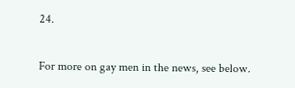24.

For more on gay men in the news, see below.